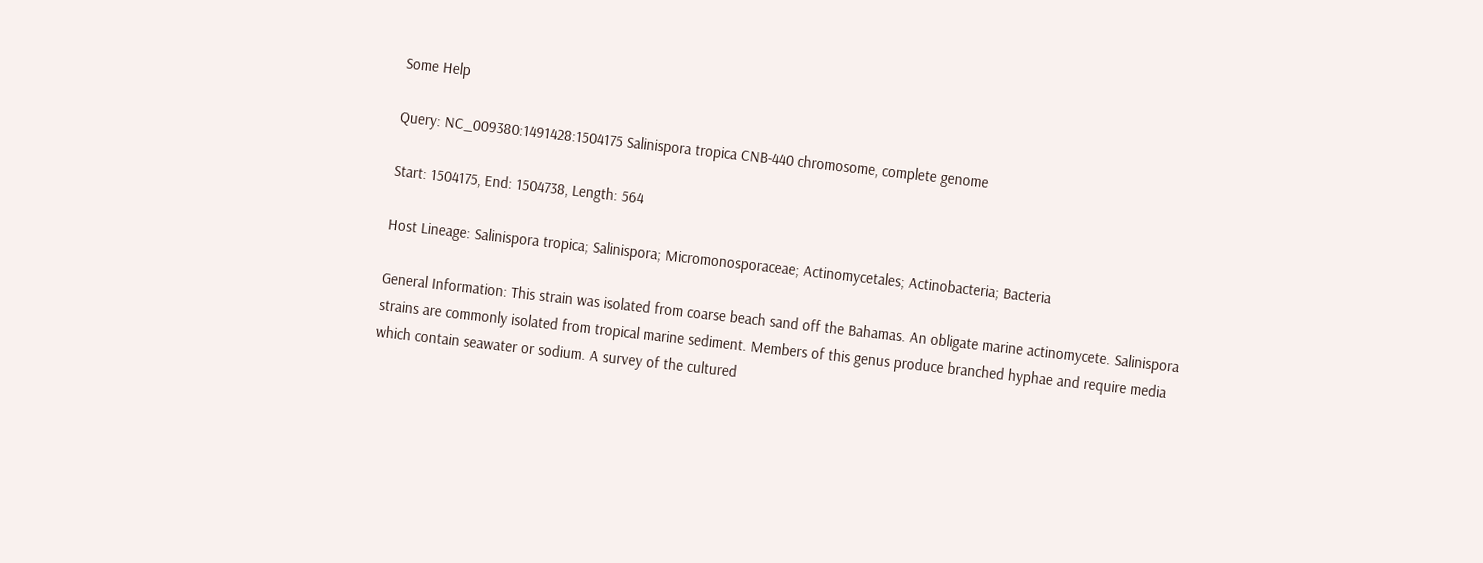Some Help

Query: NC_009380:1491428:1504175 Salinispora tropica CNB-440 chromosome, complete genome

Start: 1504175, End: 1504738, Length: 564

Host Lineage: Salinispora tropica; Salinispora; Micromonosporaceae; Actinomycetales; Actinobacteria; Bacteria

General Information: This strain was isolated from coarse beach sand off the Bahamas. An obligate marine actinomycete. Salinispora strains are commonly isolated from tropical marine sediment. Members of this genus produce branched hyphae and require media which contain seawater or sodium. A survey of the cultured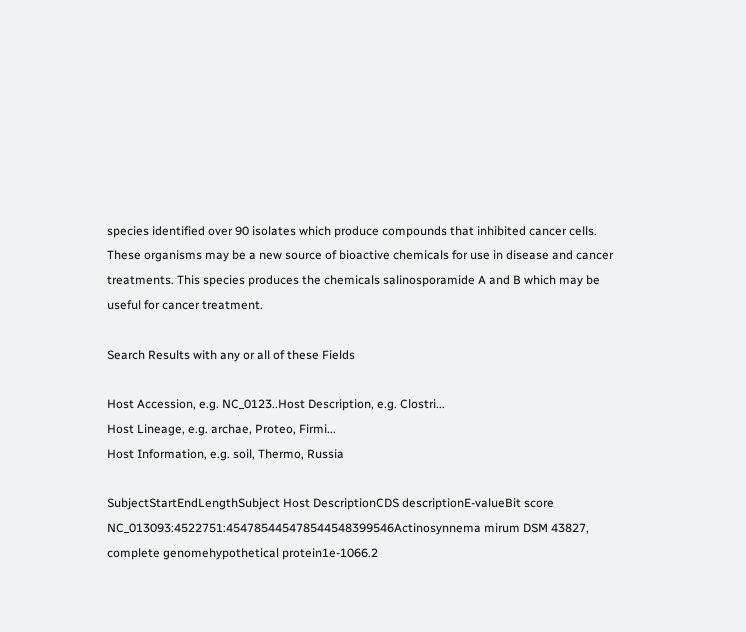species identified over 90 isolates which produce compounds that inhibited cancer cells. These organisms may be a new source of bioactive chemicals for use in disease and cancer treatments. This species produces the chemicals salinosporamide A and B which may be useful for cancer treatment.

Search Results with any or all of these Fields

Host Accession, e.g. NC_0123..Host Description, e.g. Clostri...
Host Lineage, e.g. archae, Proteo, Firmi...
Host Information, e.g. soil, Thermo, Russia

SubjectStartEndLengthSubject Host DescriptionCDS descriptionE-valueBit score
NC_013093:4522751:454785445478544548399546Actinosynnema mirum DSM 43827, complete genomehypothetical protein1e-1066.2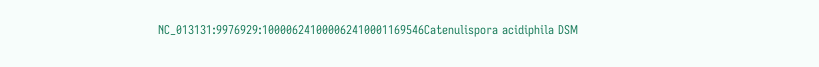NC_013131:9976929:100006241000062410001169546Catenulispora acidiphila DSM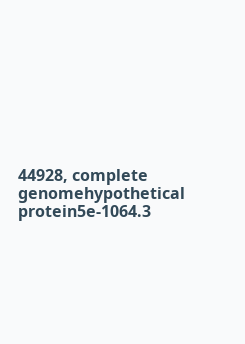44928, complete genomehypothetical protein5e-1064.3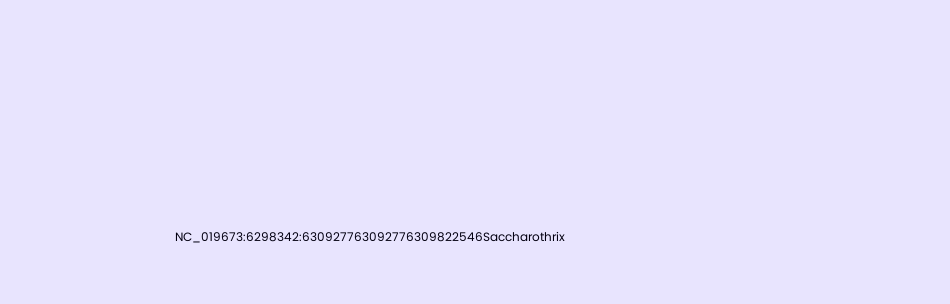NC_019673:6298342:630927763092776309822546Saccharothrix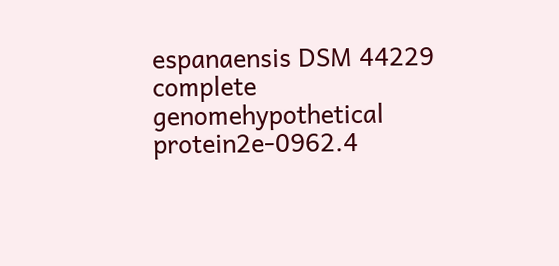espanaensis DSM 44229 complete genomehypothetical protein2e-0962.4